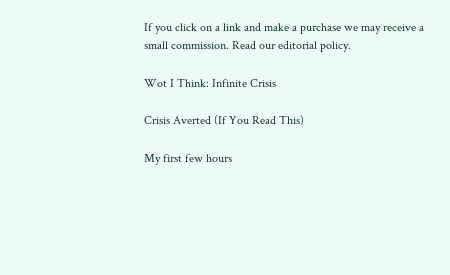If you click on a link and make a purchase we may receive a small commission. Read our editorial policy.

Wot I Think: Infinite Crisis

Crisis Averted (If You Read This)

My first few hours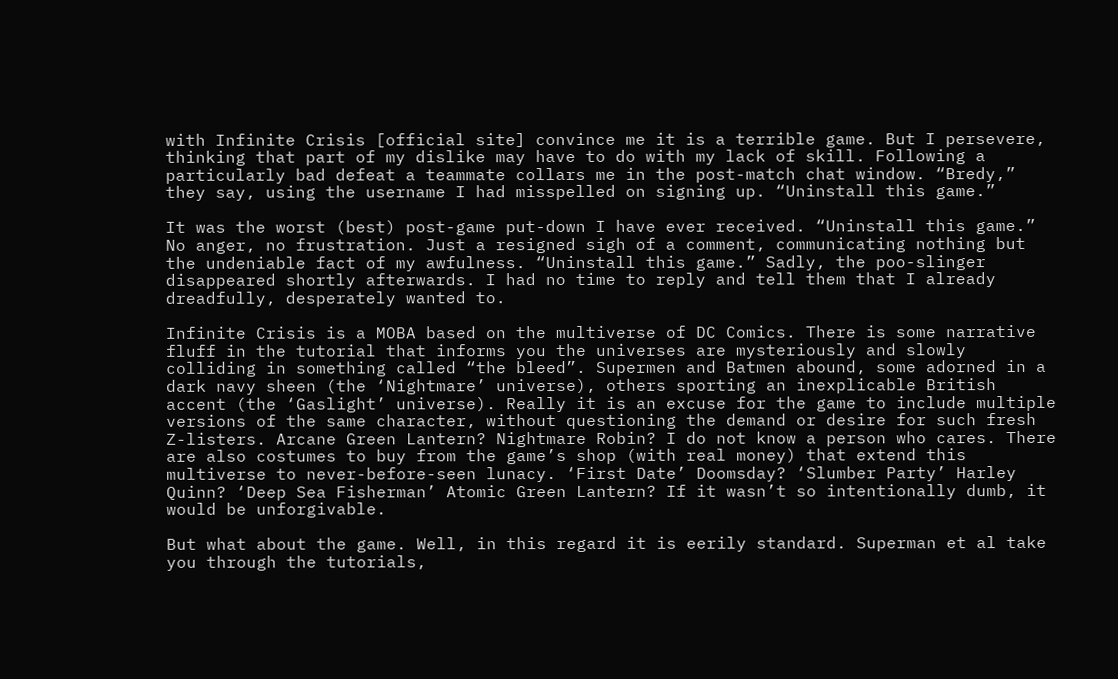with Infinite Crisis [official site] convince me it is a terrible game. But I persevere, thinking that part of my dislike may have to do with my lack of skill. Following a particularly bad defeat a teammate collars me in the post-match chat window. “Bredy,” they say, using the username I had misspelled on signing up. “Uninstall this game.”

It was the worst (best) post-game put-down I have ever received. “Uninstall this game.” No anger, no frustration. Just a resigned sigh of a comment, communicating nothing but the undeniable fact of my awfulness. “Uninstall this game.” Sadly, the poo-slinger disappeared shortly afterwards. I had no time to reply and tell them that I already dreadfully, desperately wanted to.

Infinite Crisis is a MOBA based on the multiverse of DC Comics. There is some narrative fluff in the tutorial that informs you the universes are mysteriously and slowly colliding in something called “the bleed”. Supermen and Batmen abound, some adorned in a dark navy sheen (the ‘Nightmare’ universe), others sporting an inexplicable British accent (the ‘Gaslight’ universe). Really it is an excuse for the game to include multiple versions of the same character, without questioning the demand or desire for such fresh Z-listers. Arcane Green Lantern? Nightmare Robin? I do not know a person who cares. There are also costumes to buy from the game’s shop (with real money) that extend this multiverse to never-before-seen lunacy. ‘First Date’ Doomsday? ‘Slumber Party’ Harley Quinn? ‘Deep Sea Fisherman’ Atomic Green Lantern? If it wasn’t so intentionally dumb, it would be unforgivable.

But what about the game. Well, in this regard it is eerily standard. Superman et al take you through the tutorials,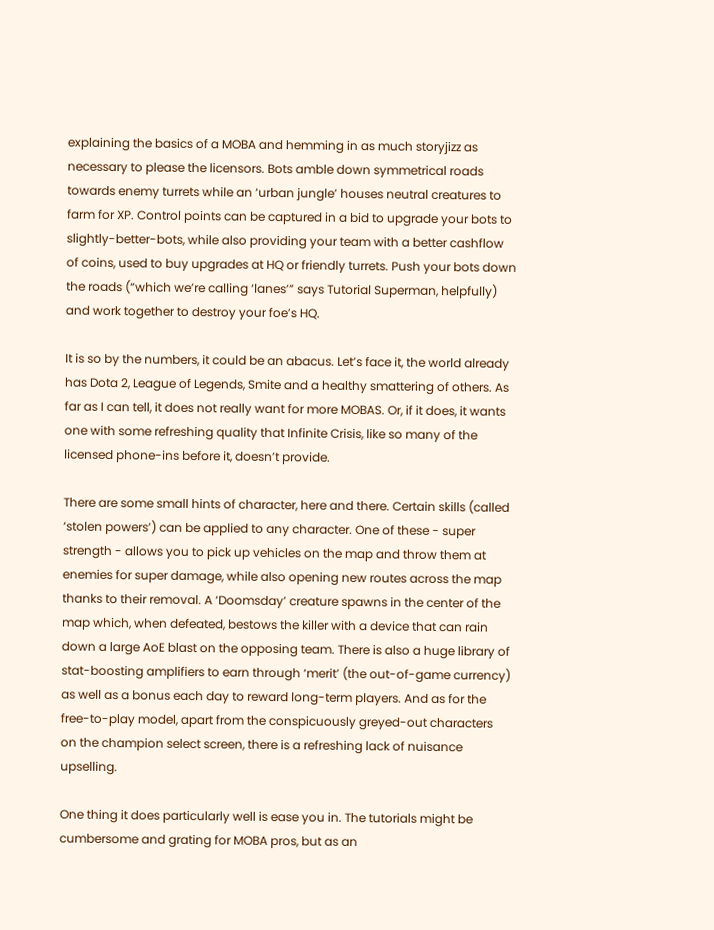explaining the basics of a MOBA and hemming in as much storyjizz as necessary to please the licensors. Bots amble down symmetrical roads towards enemy turrets while an ‘urban jungle’ houses neutral creatures to farm for XP. Control points can be captured in a bid to upgrade your bots to slightly-better-bots, while also providing your team with a better cashflow of coins, used to buy upgrades at HQ or friendly turrets. Push your bots down the roads (“which we’re calling ‘lanes’” says Tutorial Superman, helpfully) and work together to destroy your foe’s HQ.

It is so by the numbers, it could be an abacus. Let’s face it, the world already has Dota 2, League of Legends, Smite and a healthy smattering of others. As far as I can tell, it does not really want for more MOBAS. Or, if it does, it wants one with some refreshing quality that Infinite Crisis, like so many of the licensed phone-ins before it, doesn’t provide.

There are some small hints of character, here and there. Certain skills (called ‘stolen powers’) can be applied to any character. One of these - super strength - allows you to pick up vehicles on the map and throw them at enemies for super damage, while also opening new routes across the map thanks to their removal. A ‘Doomsday’ creature spawns in the center of the map which, when defeated, bestows the killer with a device that can rain down a large AoE blast on the opposing team. There is also a huge library of stat-boosting amplifiers to earn through ‘merit’ (the out-of-game currency) as well as a bonus each day to reward long-term players. And as for the free-to-play model, apart from the conspicuously greyed-out characters on the champion select screen, there is a refreshing lack of nuisance upselling.

One thing it does particularly well is ease you in. The tutorials might be cumbersome and grating for MOBA pros, but as an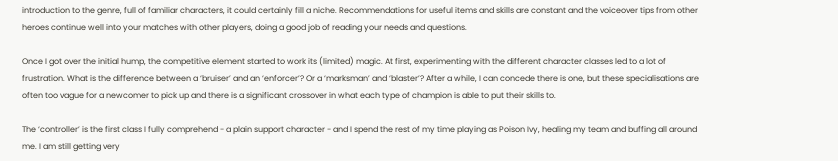introduction to the genre, full of familiar characters, it could certainly fill a niche. Recommendations for useful items and skills are constant and the voiceover tips from other heroes continue well into your matches with other players, doing a good job of reading your needs and questions.

Once I got over the initial hump, the competitive element started to work its (limited) magic. At first, experimenting with the different character classes led to a lot of frustration. What is the difference between a ‘bruiser’ and an ‘enforcer’? Or a ‘marksman’ and ‘blaster’? After a while, I can concede there is one, but these specialisations are often too vague for a newcomer to pick up and there is a significant crossover in what each type of champion is able to put their skills to.

The ‘controller’ is the first class I fully comprehend - a plain support character - and I spend the rest of my time playing as Poison Ivy, healing my team and buffing all around me. I am still getting very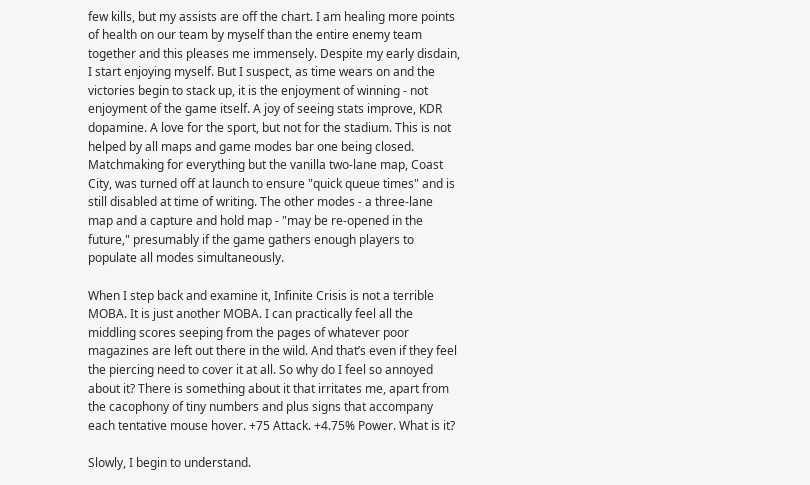few kills, but my assists are off the chart. I am healing more points of health on our team by myself than the entire enemy team together and this pleases me immensely. Despite my early disdain, I start enjoying myself. But I suspect, as time wears on and the victories begin to stack up, it is the enjoyment of winning - not enjoyment of the game itself. A joy of seeing stats improve, KDR dopamine. A love for the sport, but not for the stadium. This is not helped by all maps and game modes bar one being closed. Matchmaking for everything but the vanilla two-lane map, Coast City, was turned off at launch to ensure "quick queue times" and is still disabled at time of writing. The other modes - a three-lane map and a capture and hold map - "may be re-opened in the future," presumably if the game gathers enough players to populate all modes simultaneously.

When I step back and examine it, Infinite Crisis is not a terrible MOBA. It is just another MOBA. I can practically feel all the middling scores seeping from the pages of whatever poor magazines are left out there in the wild. And that’s even if they feel the piercing need to cover it at all. So why do I feel so annoyed about it? There is something about it that irritates me, apart from the cacophony of tiny numbers and plus signs that accompany each tentative mouse hover. +75 Attack. +4.75% Power. What is it?

Slowly, I begin to understand.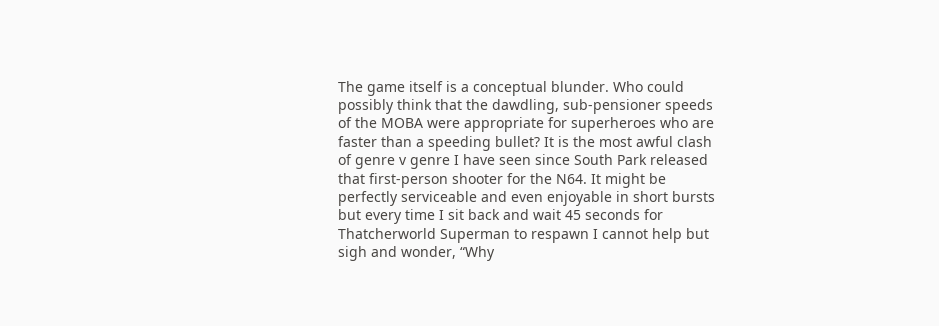The game itself is a conceptual blunder. Who could possibly think that the dawdling, sub-pensioner speeds of the MOBA were appropriate for superheroes who are faster than a speeding bullet? It is the most awful clash of genre v genre I have seen since South Park released that first-person shooter for the N64. It might be perfectly serviceable and even enjoyable in short bursts but every time I sit back and wait 45 seconds for Thatcherworld Superman to respawn I cannot help but sigh and wonder, “Why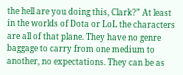the hell are you doing this, Clark?” At least in the worlds of Dota or LoL the characters are all of that plane. They have no genre baggage to carry from one medium to another, no expectations. They can be as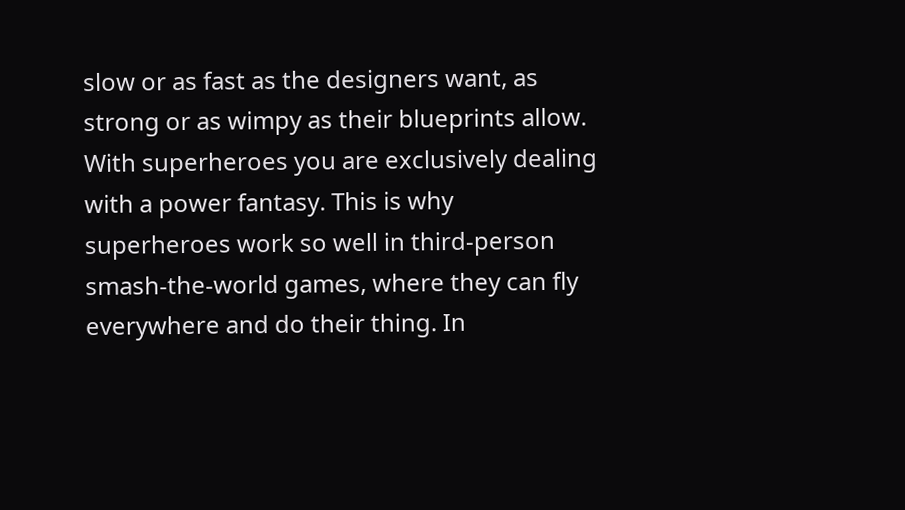slow or as fast as the designers want, as strong or as wimpy as their blueprints allow. With superheroes you are exclusively dealing with a power fantasy. This is why superheroes work so well in third-person smash-the-world games, where they can fly everywhere and do their thing. In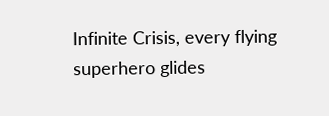Infinite Crisis, every flying superhero glides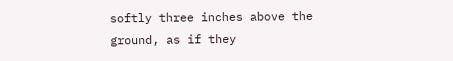softly three inches above the ground, as if they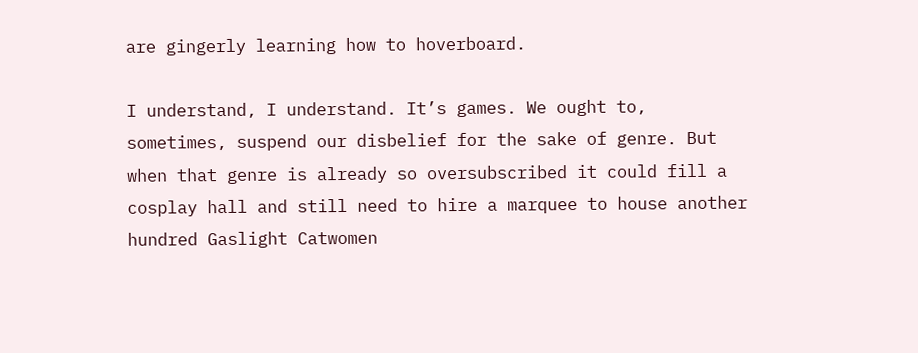are gingerly learning how to hoverboard.

I understand, I understand. It’s games. We ought to, sometimes, suspend our disbelief for the sake of genre. But when that genre is already so oversubscribed it could fill a cosplay hall and still need to hire a marquee to house another hundred Gaslight Catwomen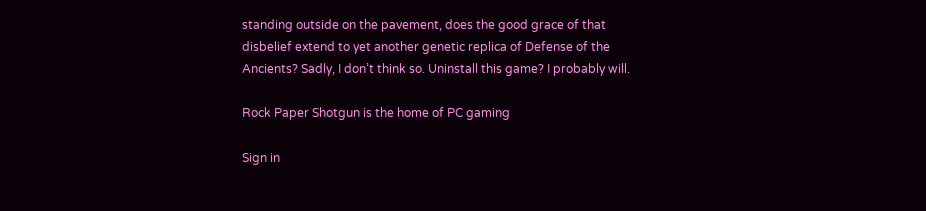standing outside on the pavement, does the good grace of that disbelief extend to yet another genetic replica of Defense of the Ancients? Sadly, I don’t think so. Uninstall this game? I probably will.

Rock Paper Shotgun is the home of PC gaming

Sign in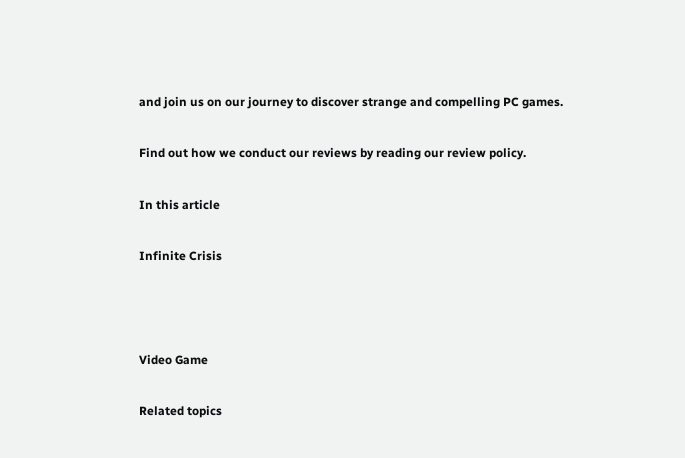and join us on our journey to discover strange and compelling PC games.

Find out how we conduct our reviews by reading our review policy.

In this article

Infinite Crisis



Video Game

Related topics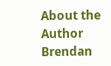About the Author
Brendan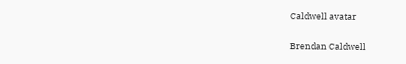Caldwell avatar

Brendan Caldwell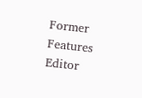Former Features Editor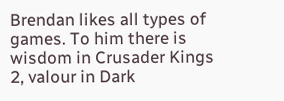Brendan likes all types of games. To him there is wisdom in Crusader Kings 2, valour in Dark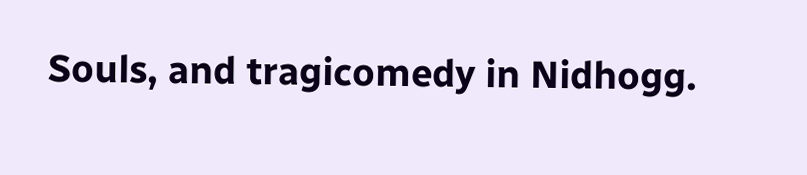Souls, and tragicomedy in Nidhogg.